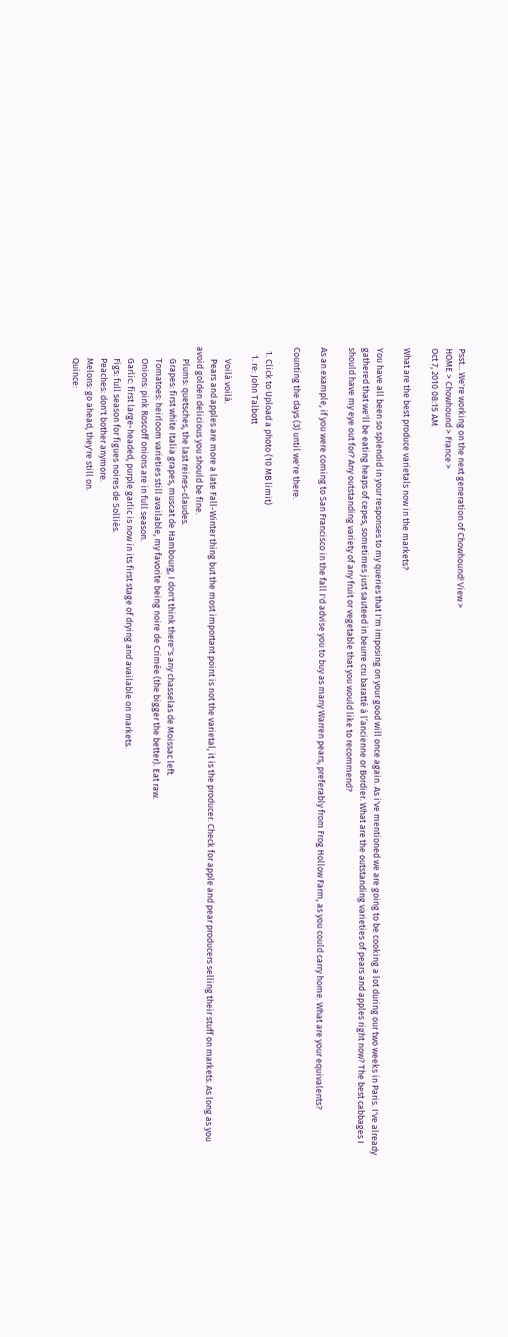Psst... We're working on the next generation of Chowhound! View >
HOME > Chowhound > France >
Oct 7, 2010 08:15 AM

What are the best produce varietals now in the markets?

You have all been so splendid in your responses to my queries that I'm imposing on your good will once again. As i've mentioned we are going to be cooking a lot during our two weeks in Paris. I've already gathered that we'll be eating heaps of cepes, sometimes just sauteed in beurre cru baratté à l’ancienne or Bordier. What are the outstanding varieties of pears and apples right now? The best cabbages I should have my eye out for? Any outstanding variety of any fruit or vegetable that you would like to recommend?

As an example, if you were coming to San Francisco in the fall I'd advise you to buy as many Warren pears, preferably from Frog Hollow Farm, as you could carry home. What are your equivalents?

Counting the days (3) until we're there.

  1. Click to Upload a photo (10 MB limit)
    1. re: John Talbott

      Voilà voilà.
      Pears and apples are more a late Fall-Winter thing but the most important point is not the varietal, it is the producer. Check for apple and pear producers selling their stuff on markets. As long as you avoid golden delicious you should be fine.
      Plums: quetsches, the last reines-claudes.
      Grapes: first white Italia grapes, muscat de Hambourg, I don't think there''s any chasselas de Moissac left.
      Tomatoes: heirloom varieties still available, my favorite being noire de Crimée (the bigger the better). Eat raw.
      Onions: pink Roscoff onions are in full season.
      Garlic: first large-headed, purple garlic is now in its first stage of drying and available on markets.
      Figs: full season for figues noires de Solliès.
      Peaches: don't bother anymore.
      Melons: go ahead, they're still on.
      Quince: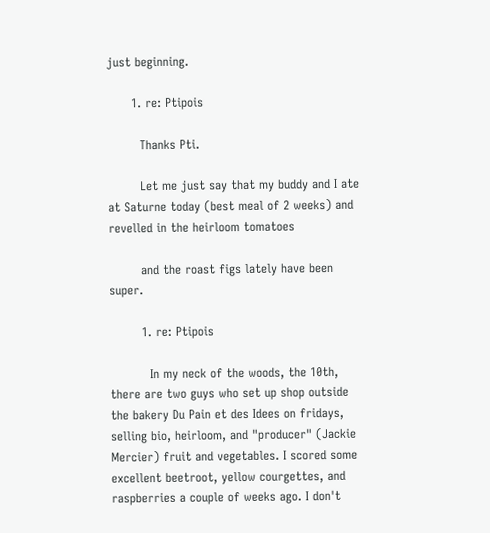just beginning.

      1. re: Ptipois

        Thanks Pti.

        Let me just say that my buddy and I ate at Saturne today (best meal of 2 weeks) and revelled in the heirloom tomatoes

        and the roast figs lately have been super.

        1. re: Ptipois

          In my neck of the woods, the 10th, there are two guys who set up shop outside the bakery Du Pain et des Idees on fridays, selling bio, heirloom, and "producer" (Jackie Mercier) fruit and vegetables. I scored some excellent beetroot, yellow courgettes, and raspberries a couple of weeks ago. I don't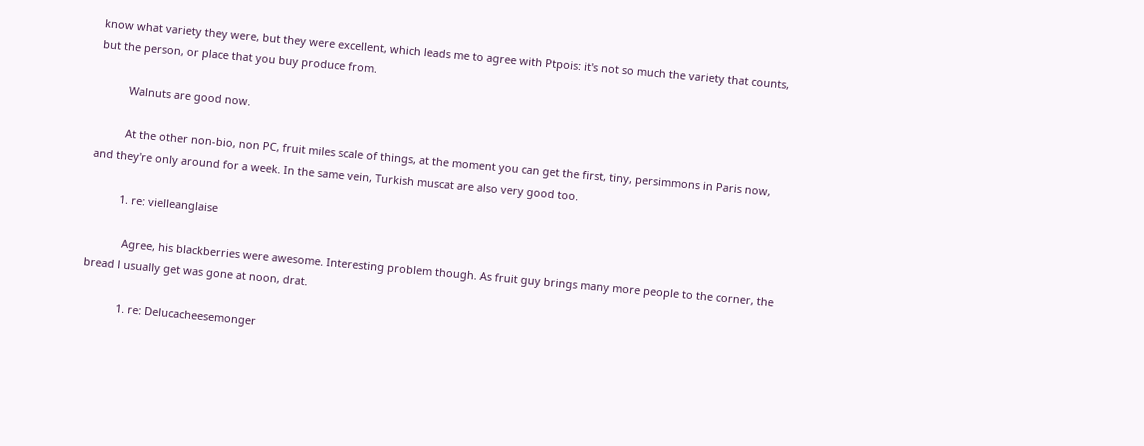know what variety they were, but they were excellent, which leads me to agree with Ptpois: it's not so much the variety that counts, but the person, or place that you buy produce from.

          Walnuts are good now.

          At the other non-bio, non PC, fruit miles scale of things, at the moment you can get the first, tiny, persimmons in Paris now, and they're only around for a week. In the same vein, Turkish muscat are also very good too.

          1. re: vielleanglaise

            Agree, his blackberries were awesome. Interesting problem though. As fruit guy brings many more people to the corner, the bread l usually get was gone at noon, drat.

            1. re: Delucacheesemonger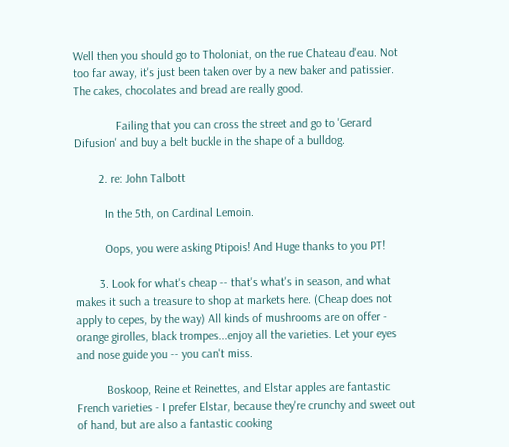Well then you should go to Tholoniat, on the rue Chateau d'eau. Not too far away, it's just been taken over by a new baker and patissier. The cakes, chocolates and bread are really good.

              Failing that you can cross the street and go to 'Gerard Difusion' and buy a belt buckle in the shape of a bulldog.

        2. re: John Talbott

          In the 5th, on Cardinal Lemoin.

          Oops, you were asking Ptipois! And Huge thanks to you PT!

        3. Look for what's cheap -- that's what's in season, and what makes it such a treasure to shop at markets here. (Cheap does not apply to cepes, by the way) All kinds of mushrooms are on offer - orange girolles, black trompes...enjoy all the varieties. Let your eyes and nose guide you -- you can't miss.

          Boskoop, Reine et Reinettes, and Elstar apples are fantastic French varieties - I prefer Elstar, because they're crunchy and sweet out of hand, but are also a fantastic cooking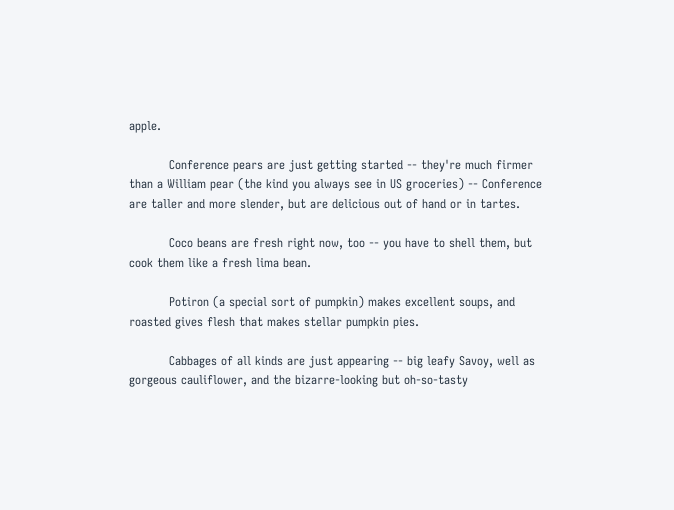apple.

          Conference pears are just getting started -- they're much firmer than a William pear (the kind you always see in US groceries) -- Conference are taller and more slender, but are delicious out of hand or in tartes.

          Coco beans are fresh right now, too -- you have to shell them, but cook them like a fresh lima bean.

          Potiron (a special sort of pumpkin) makes excellent soups, and roasted gives flesh that makes stellar pumpkin pies.

          Cabbages of all kinds are just appearing -- big leafy Savoy, well as gorgeous cauliflower, and the bizarre-looking but oh-so-tasty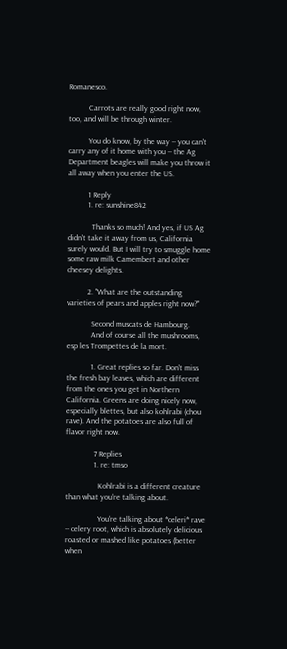Romanesco.

          Carrots are really good right now, too, and will be through winter.

          You do know, by the way -- you can't carry any of it home with you -- the Ag Department beagles will make you throw it all away when you enter the US.

          1 Reply
          1. re: sunshine842

            Thanks so much! And yes, if US Ag didn't take it away from us, California surely would. But I will try to smuggle home some raw milk Camembert and other cheesey delights.

          2. "What are the outstanding varieties of pears and apples right now?"

            Second muscats de Hambourg.
            And of course all the mushrooms, esp les Trompettes de la mort.

            1. Great replies so far. Don't miss the fresh bay leaves, which are different from the ones you get in Northern California. Greens are doing nicely now, especially blettes, but also kohlrabi (chou rave). And the potatoes are also full of flavor right now.

              7 Replies
              1. re: tmso

                Kohlrabi is a different creature than what you're talking about.

                You're talking about *celeri* rave -- celery root, which is absolutely delicious roasted or mashed like potatoes (better when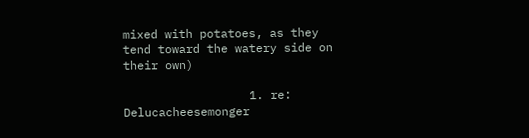mixed with potatoes, as they tend toward the watery side on their own)

                  1. re: Delucacheesemonger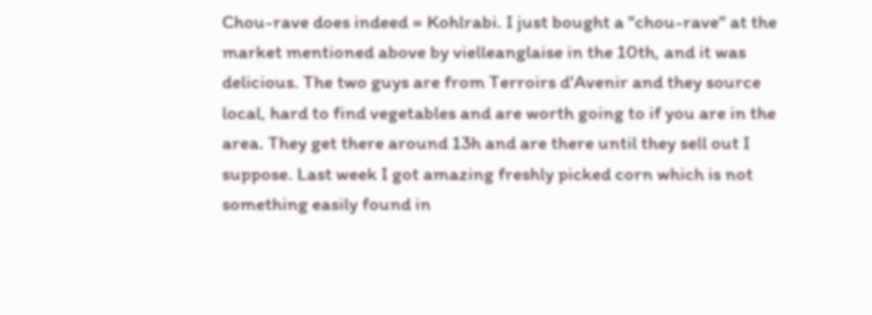Chou-rave does indeed = Kohlrabi. I just bought a "chou-rave" at the market mentioned above by vielleanglaise in the 10th, and it was delicious. The two guys are from Terroirs d'Avenir and they source local, hard to find vegetables and are worth going to if you are in the area. They get there around 13h and are there until they sell out I suppose. Last week I got amazing freshly picked corn which is not something easily found in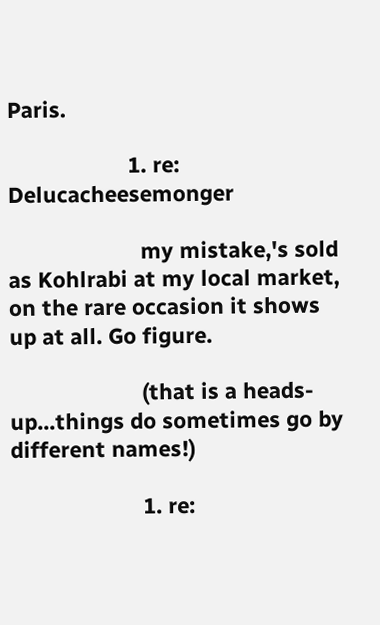Paris.

                    1. re: Delucacheesemonger

                      my mistake,'s sold as Kohlrabi at my local market, on the rare occasion it shows up at all. Go figure.

                      (that is a heads-up...things do sometimes go by different names!)

                      1. re: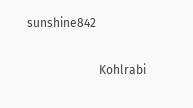sunshine842

                        Kohlrabi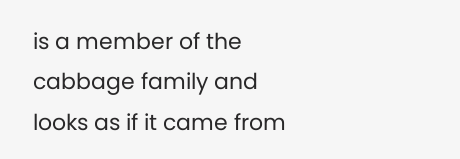is a member of the cabbage family and looks as if it came from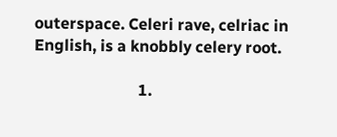outerspace. Celeri rave, celriac in English, is a knobbly celery root.

                          1.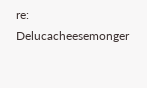re: Delucacheesemonger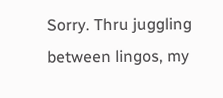Sorry. Thru juggling between lingos, my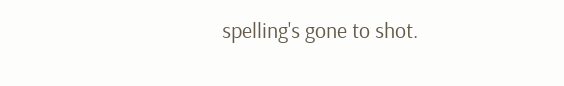spelling's gone to shot.